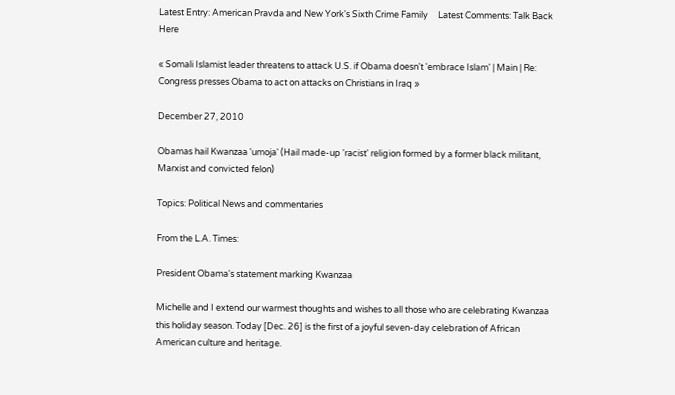Latest Entry: American Pravda and New York's Sixth Crime Family     Latest Comments: Talk Back Here

« Somali Islamist leader threatens to attack U.S. if Obama doesn't 'embrace Islam' | Main | Re: Congress presses Obama to act on attacks on Christians in Iraq »

December 27, 2010

Obamas hail Kwanzaa 'umoja' (Hail made-up 'racist' religion formed by a former black militant, Marxist and convicted felon)

Topics: Political News and commentaries

From the L.A. Times:

President Obama's statement marking Kwanzaa

Michelle and I extend our warmest thoughts and wishes to all those who are celebrating Kwanzaa this holiday season. Today [Dec. 26] is the first of a joyful seven-day celebration of African American culture and heritage.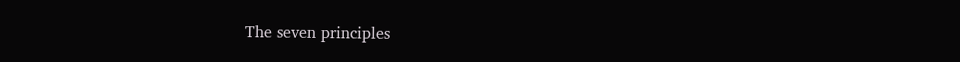The seven principles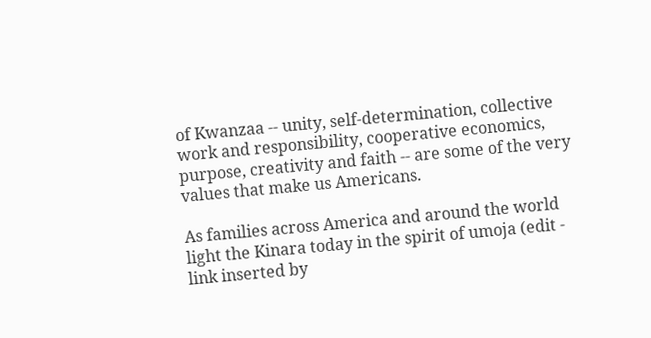of Kwanzaa -- unity, self-determination, collective work and responsibility, cooperative economics, purpose, creativity and faith -- are some of the very values that make us Americans.

As families across America and around the world light the Kinara today in the spirit of umoja (edit - link inserted by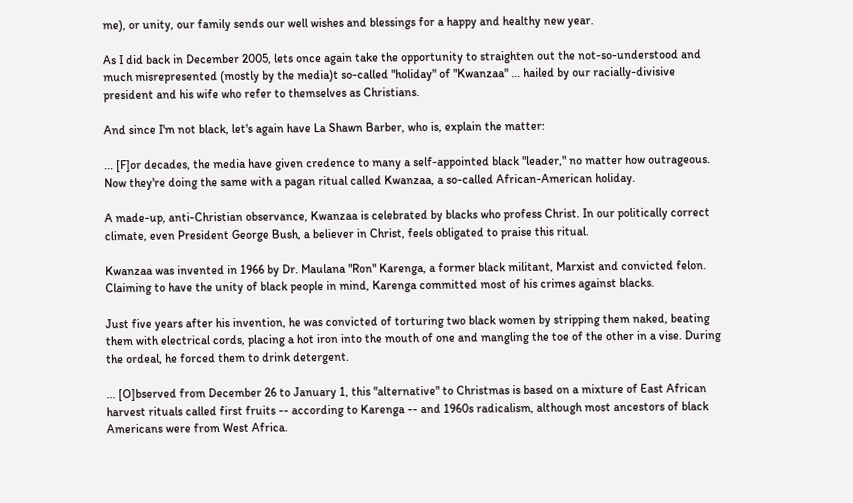me), or unity, our family sends our well wishes and blessings for a happy and healthy new year.

As I did back in December 2005, lets once again take the opportunity to straighten out the not-so-understood and much misrepresented (mostly by the media)t so-called "holiday" of "Kwanzaa" ... hailed by our racially-divisive president and his wife who refer to themselves as Christians.

And since I'm not black, let's again have La Shawn Barber, who is, explain the matter:

... [F]or decades, the media have given credence to many a self-appointed black "leader," no matter how outrageous. Now they're doing the same with a pagan ritual called Kwanzaa, a so-called African-American holiday.

A made-up, anti-Christian observance, Kwanzaa is celebrated by blacks who profess Christ. In our politically correct climate, even President George Bush, a believer in Christ, feels obligated to praise this ritual.

Kwanzaa was invented in 1966 by Dr. Maulana "Ron" Karenga, a former black militant, Marxist and convicted felon. Claiming to have the unity of black people in mind, Karenga committed most of his crimes against blacks.

Just five years after his invention, he was convicted of torturing two black women by stripping them naked, beating them with electrical cords, placing a hot iron into the mouth of one and mangling the toe of the other in a vise. During the ordeal, he forced them to drink detergent.

... [O]bserved from December 26 to January 1, this "alternative" to Christmas is based on a mixture of East African harvest rituals called first fruits -- according to Karenga -- and 1960s radicalism, although most ancestors of black Americans were from West Africa.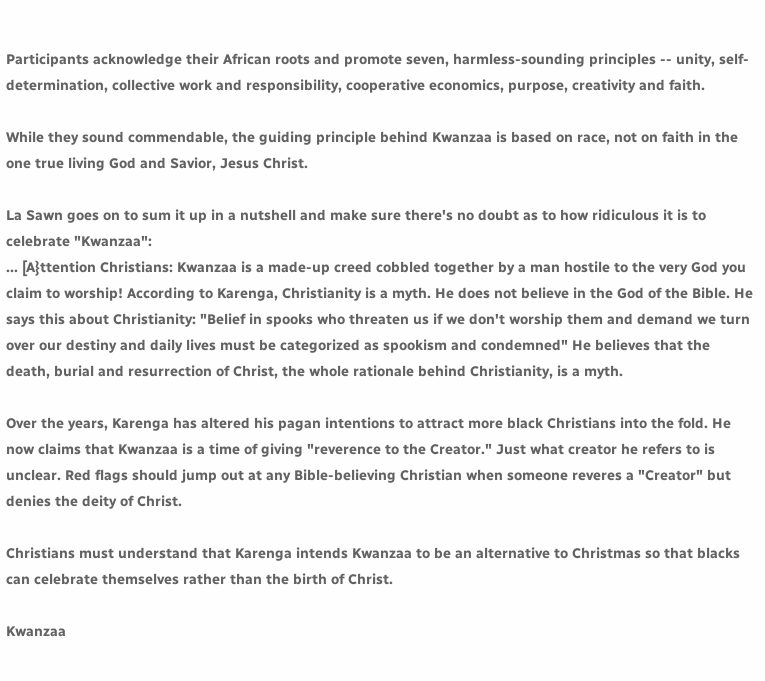Participants acknowledge their African roots and promote seven, harmless-sounding principles -- unity, self-determination, collective work and responsibility, cooperative economics, purpose, creativity and faith.

While they sound commendable, the guiding principle behind Kwanzaa is based on race, not on faith in the one true living God and Savior, Jesus Christ.

La Sawn goes on to sum it up in a nutshell and make sure there's no doubt as to how ridiculous it is to celebrate "Kwanzaa":
... [A}ttention Christians: Kwanzaa is a made-up creed cobbled together by a man hostile to the very God you claim to worship! According to Karenga, Christianity is a myth. He does not believe in the God of the Bible. He says this about Christianity: "Belief in spooks who threaten us if we don't worship them and demand we turn over our destiny and daily lives must be categorized as spookism and condemned" He believes that the death, burial and resurrection of Christ, the whole rationale behind Christianity, is a myth.

Over the years, Karenga has altered his pagan intentions to attract more black Christians into the fold. He now claims that Kwanzaa is a time of giving "reverence to the Creator." Just what creator he refers to is unclear. Red flags should jump out at any Bible-believing Christian when someone reveres a "Creator" but denies the deity of Christ.

Christians must understand that Karenga intends Kwanzaa to be an alternative to Christmas so that blacks can celebrate themselves rather than the birth of Christ.

Kwanzaa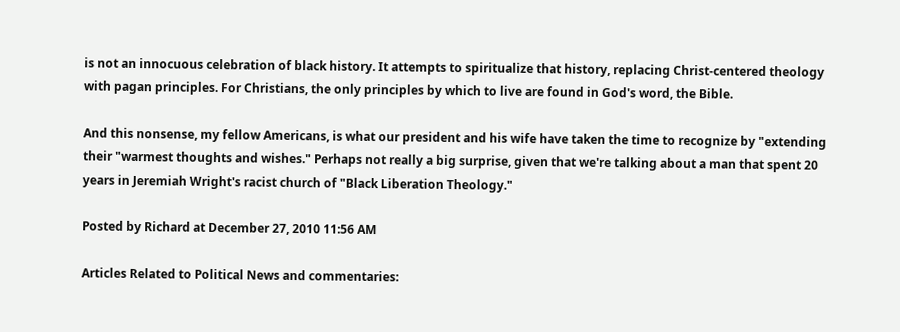is not an innocuous celebration of black history. It attempts to spiritualize that history, replacing Christ-centered theology with pagan principles. For Christians, the only principles by which to live are found in God's word, the Bible.

And this nonsense, my fellow Americans, is what our president and his wife have taken the time to recognize by "extending their "warmest thoughts and wishes." Perhaps not really a big surprise, given that we're talking about a man that spent 20 years in Jeremiah Wright's racist church of "Black Liberation Theology."

Posted by Richard at December 27, 2010 11:56 AM

Articles Related to Political News and commentaries: